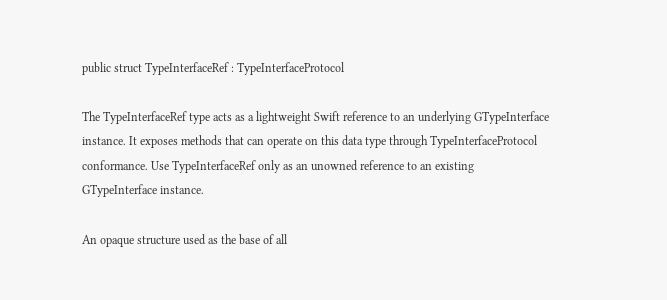public struct TypeInterfaceRef : TypeInterfaceProtocol

The TypeInterfaceRef type acts as a lightweight Swift reference to an underlying GTypeInterface instance. It exposes methods that can operate on this data type through TypeInterfaceProtocol conformance. Use TypeInterfaceRef only as an unowned reference to an existing GTypeInterface instance.

An opaque structure used as the base of all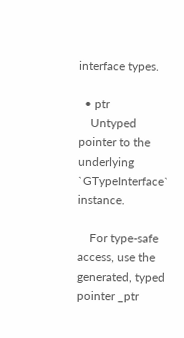interface types.

  • ptr
    Untyped pointer to the underlying `GTypeInterface` instance.

    For type-safe access, use the generated, typed pointer _ptr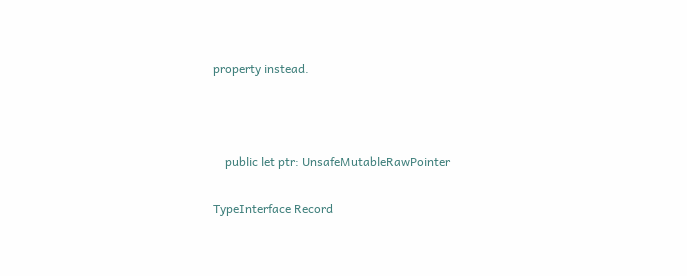property instead.



    public let ptr: UnsafeMutableRawPointer

TypeInterface Record